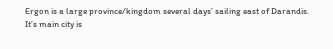Ergon is a large province/kingdom several days’ sailing east of Darandis.
It’s main city is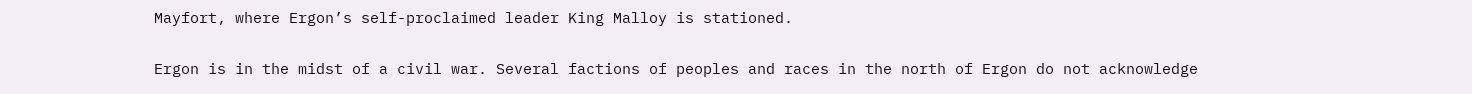Mayfort, where Ergon’s self-proclaimed leader King Malloy is stationed.

Ergon is in the midst of a civil war. Several factions of peoples and races in the north of Ergon do not acknowledge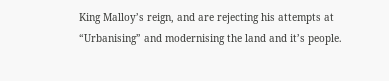King Malloy’s reign, and are rejecting his attempts at “Urbanising” and modernising the land and it’s people.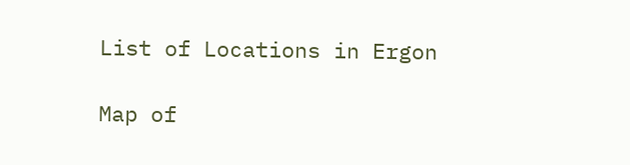List of Locations in Ergon

Map of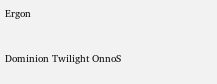Ergon


Dominion Twilight OnnoS